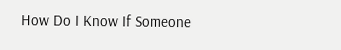How Do I Know If Someone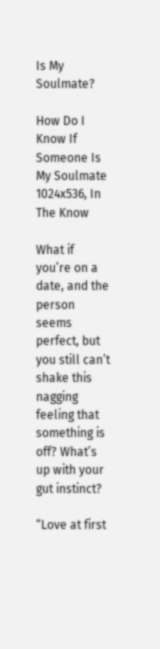Is My Soulmate?

How Do I Know If Someone Is My Soulmate 1024x536, In The Know

What if you’re on a date, and the person seems perfect, but you still can’t shake this nagging feeling that something is off? What’s up with your gut instinct?

“Love at first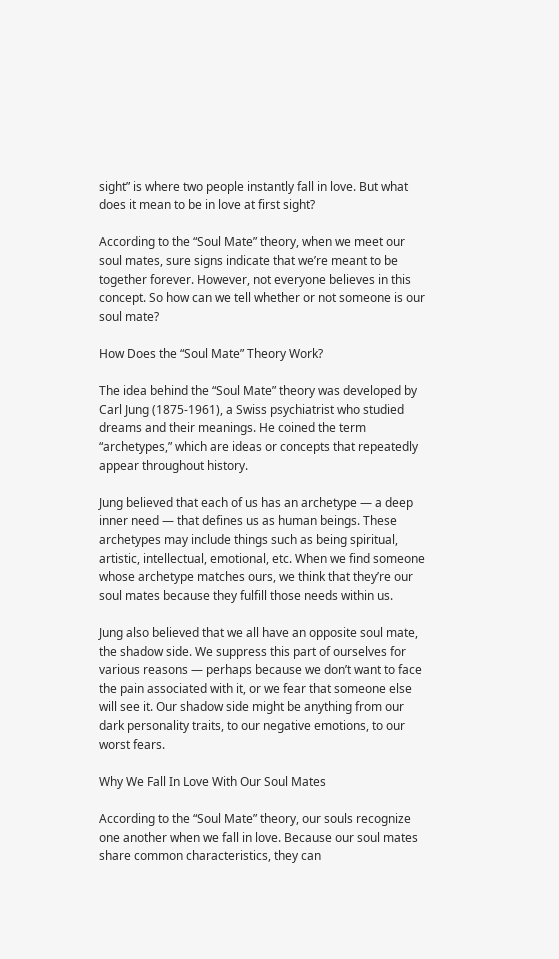sight” is where two people instantly fall in love. But what does it mean to be in love at first sight?

According to the “Soul Mate” theory, when we meet our soul mates, sure signs indicate that we’re meant to be together forever. However, not everyone believes in this concept. So how can we tell whether or not someone is our soul mate?

How Does the “Soul Mate” Theory Work?

The idea behind the “Soul Mate” theory was developed by Carl Jung (1875-1961), a Swiss psychiatrist who studied dreams and their meanings. He coined the term “archetypes,” which are ideas or concepts that repeatedly appear throughout history.

Jung believed that each of us has an archetype — a deep inner need — that defines us as human beings. These archetypes may include things such as being spiritual, artistic, intellectual, emotional, etc. When we find someone whose archetype matches ours, we think that they’re our soul mates because they fulfill those needs within us.

Jung also believed that we all have an opposite soul mate, the shadow side. We suppress this part of ourselves for various reasons — perhaps because we don’t want to face the pain associated with it, or we fear that someone else will see it. Our shadow side might be anything from our dark personality traits, to our negative emotions, to our worst fears.

Why We Fall In Love With Our Soul Mates

According to the “Soul Mate” theory, our souls recognize one another when we fall in love. Because our soul mates share common characteristics, they can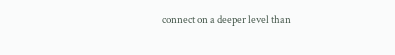connect on a deeper level than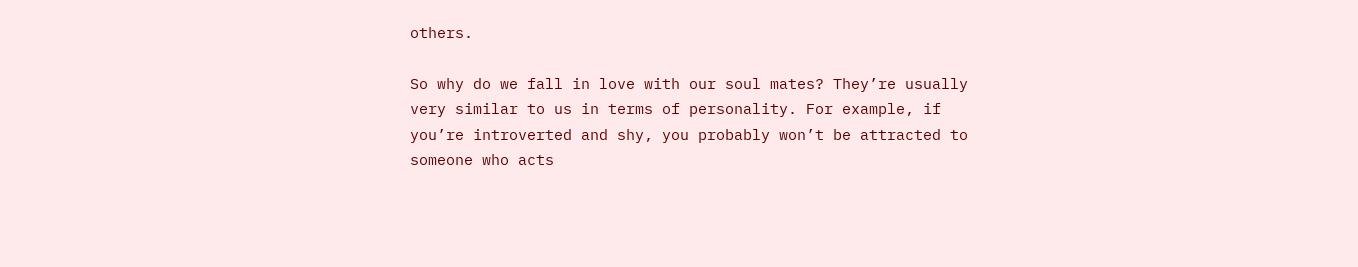others.

So why do we fall in love with our soul mates? They’re usually very similar to us in terms of personality. For example, if you’re introverted and shy, you probably won’t be attracted to someone who acts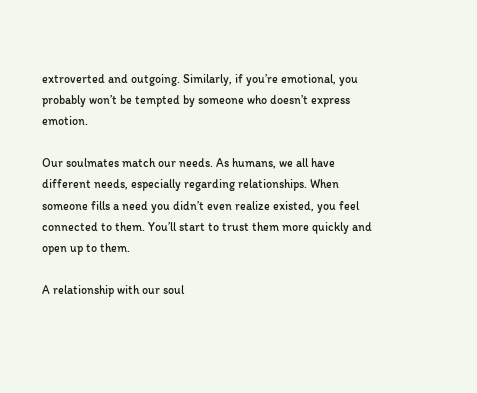extroverted and outgoing. Similarly, if you’re emotional, you probably won’t be tempted by someone who doesn’t express emotion.

Our soulmates match our needs. As humans, we all have different needs, especially regarding relationships. When someone fills a need you didn’t even realize existed, you feel connected to them. You’ll start to trust them more quickly and open up to them.

A relationship with our soul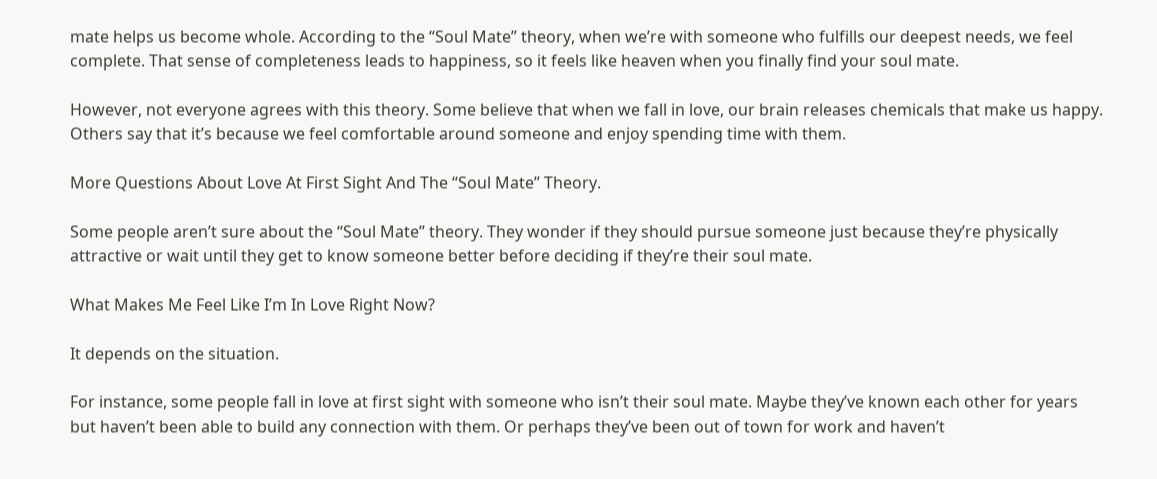mate helps us become whole. According to the “Soul Mate” theory, when we’re with someone who fulfills our deepest needs, we feel complete. That sense of completeness leads to happiness, so it feels like heaven when you finally find your soul mate.

However, not everyone agrees with this theory. Some believe that when we fall in love, our brain releases chemicals that make us happy. Others say that it’s because we feel comfortable around someone and enjoy spending time with them.

More Questions About Love At First Sight And The “Soul Mate” Theory.

Some people aren’t sure about the “Soul Mate” theory. They wonder if they should pursue someone just because they’re physically attractive or wait until they get to know someone better before deciding if they’re their soul mate.

What Makes Me Feel Like I’m In Love Right Now?

It depends on the situation.

For instance, some people fall in love at first sight with someone who isn’t their soul mate. Maybe they’ve known each other for years but haven’t been able to build any connection with them. Or perhaps they’ve been out of town for work and haven’t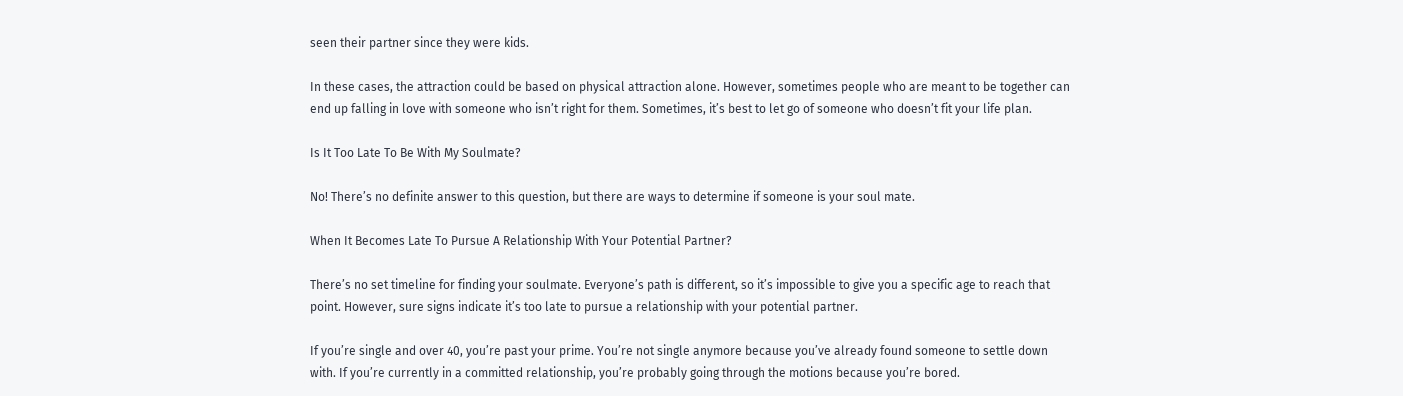seen their partner since they were kids.

In these cases, the attraction could be based on physical attraction alone. However, sometimes people who are meant to be together can end up falling in love with someone who isn’t right for them. Sometimes, it’s best to let go of someone who doesn’t fit your life plan.

Is It Too Late To Be With My Soulmate?

No! There’s no definite answer to this question, but there are ways to determine if someone is your soul mate.

When It Becomes Late To Pursue A Relationship With Your Potential Partner?

There’s no set timeline for finding your soulmate. Everyone’s path is different, so it’s impossible to give you a specific age to reach that point. However, sure signs indicate it’s too late to pursue a relationship with your potential partner.

If you’re single and over 40, you’re past your prime. You’re not single anymore because you’ve already found someone to settle down with. If you’re currently in a committed relationship, you’re probably going through the motions because you’re bored.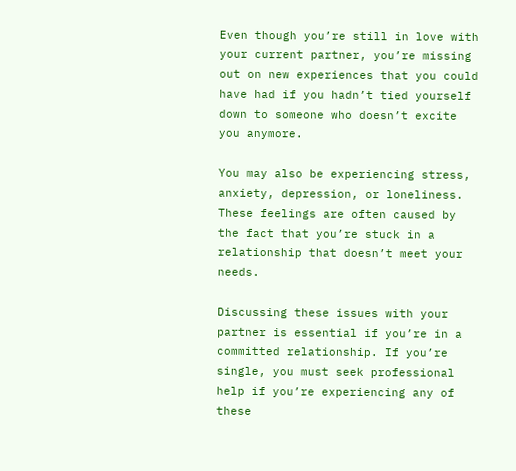Even though you’re still in love with your current partner, you’re missing out on new experiences that you could have had if you hadn’t tied yourself down to someone who doesn’t excite you anymore.

You may also be experiencing stress, anxiety, depression, or loneliness. These feelings are often caused by the fact that you’re stuck in a relationship that doesn’t meet your needs.

Discussing these issues with your partner is essential if you’re in a committed relationship. If you’re single, you must seek professional help if you’re experiencing any of these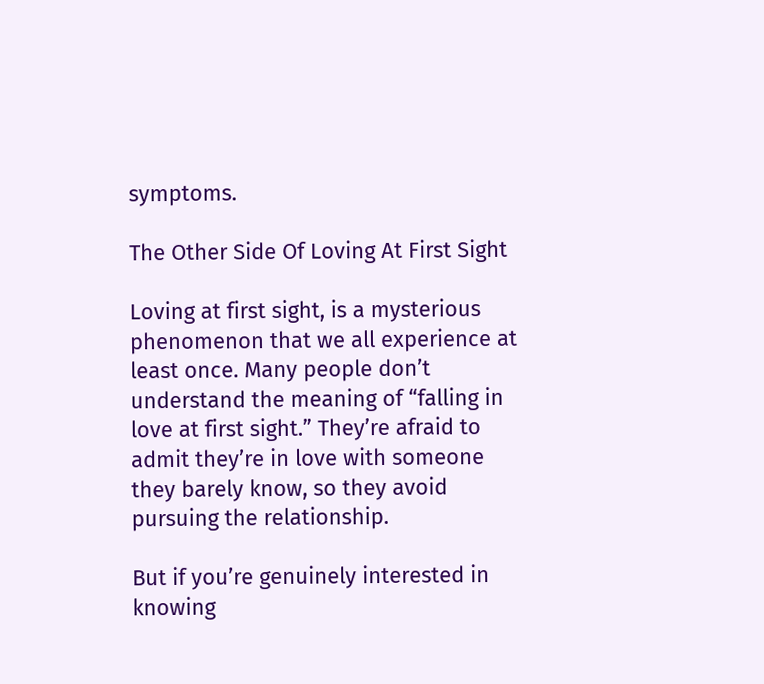symptoms.

The Other Side Of Loving At First Sight

Loving at first sight, is a mysterious phenomenon that we all experience at least once. Many people don’t understand the meaning of “falling in love at first sight.” They’re afraid to admit they’re in love with someone they barely know, so they avoid pursuing the relationship.

But if you’re genuinely interested in knowing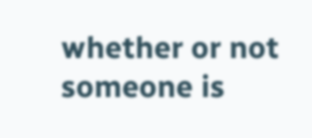whether or not someone is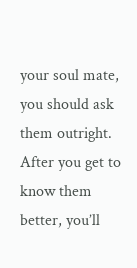your soul mate, you should ask them outright. After you get to know them better, you’ll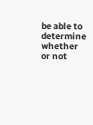be able to determine whether or not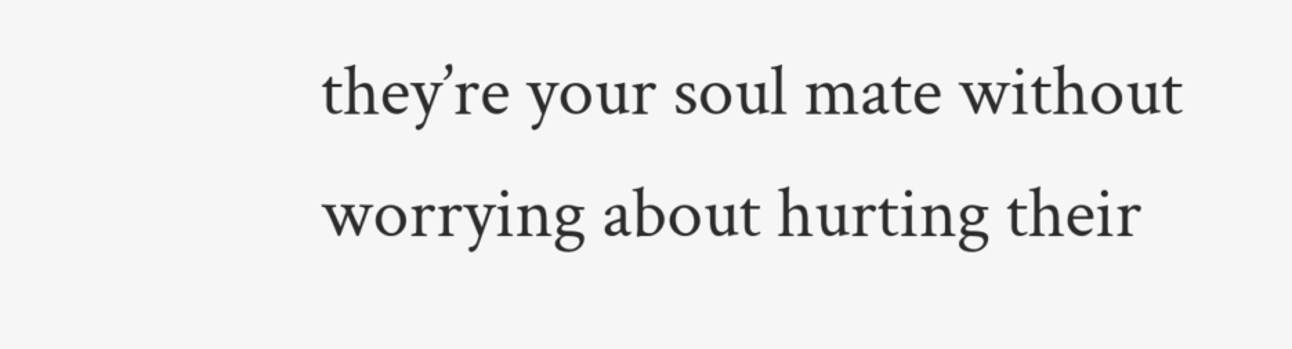they’re your soul mate without worrying about hurting their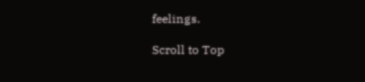feelings.

Scroll to Top